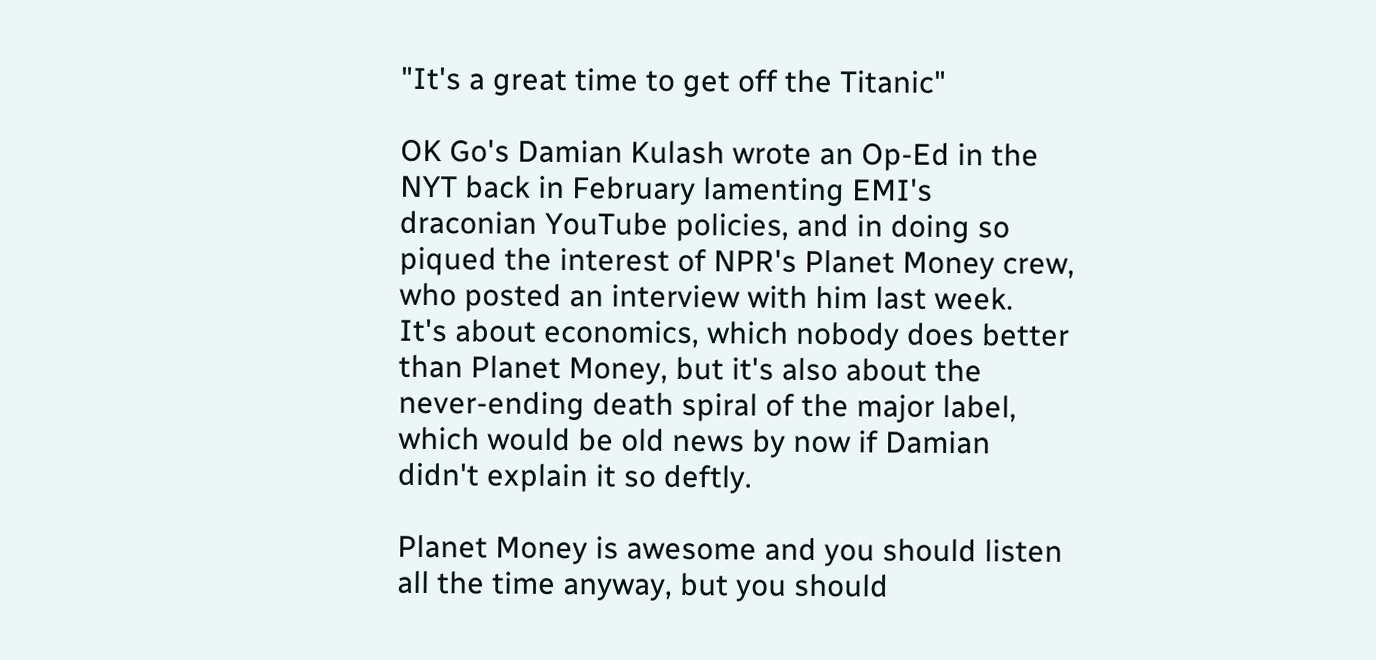"It's a great time to get off the Titanic"

OK Go's Damian Kulash wrote an Op-Ed in the NYT back in February lamenting EMI's draconian YouTube policies, and in doing so piqued the interest of NPR's Planet Money crew, who posted an interview with him last week.  It's about economics, which nobody does better than Planet Money, but it's also about the never-ending death spiral of the major label, which would be old news by now if Damian didn't explain it so deftly.

Planet Money is awesome and you should listen all the time anyway, but you should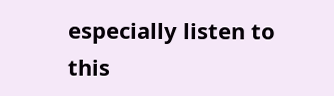especially listen to this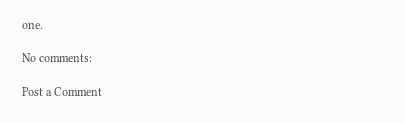one.

No comments:

Post a Comment